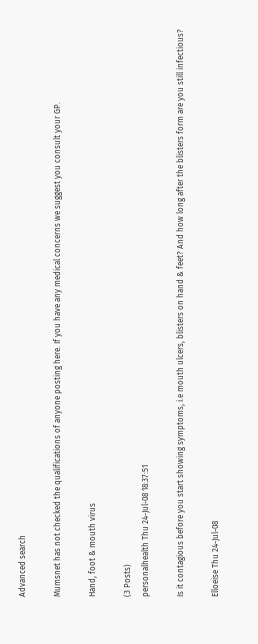Advanced search

Mumsnet has not checked the qualifications of anyone posting here. If you have any medical concerns we suggest you consult your GP.

Hand, foot & mouth virus

(3 Posts)
personalhealth Thu 24-Jul-08 18:37:51

Is it contagious before you start showing symptoms, i.e mouth ulcers, blisters on hand & feet? And how long after the blisters form are you still infectious?

Elloeise Thu 24-Jul-08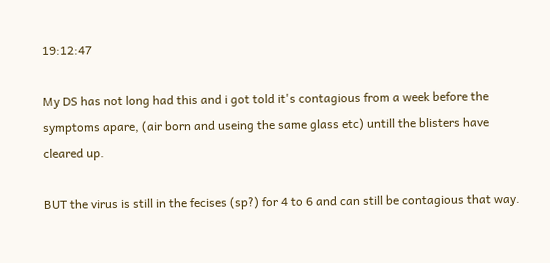19:12:47

My DS has not long had this and i got told it's contagious from a week before the symptoms apare, (air born and useing the same glass etc) untill the blisters have cleared up.

BUT the virus is still in the fecises (sp?) for 4 to 6 and can still be contagious that way.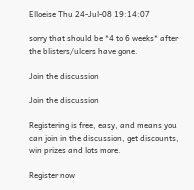Elloeise Thu 24-Jul-08 19:14:07

sorry that should be *4 to 6 weeks* after the blisters/ulcers have gone.

Join the discussion

Join the discussion

Registering is free, easy, and means you can join in the discussion, get discounts, win prizes and lots more.

Register now